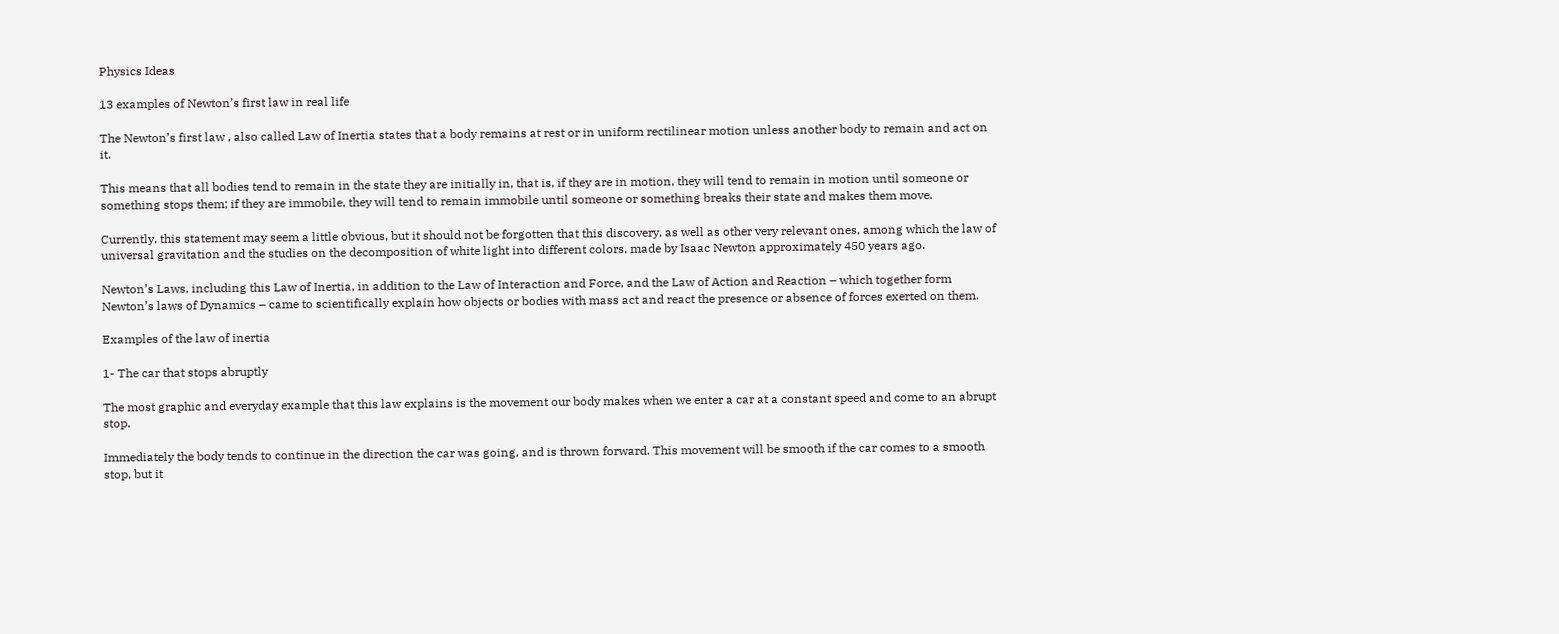Physics Ideas

13 examples of Newton’s first law in real life

The Newton’s first law , also called Law of Inertia states that a body remains at rest or in uniform rectilinear motion unless another body to remain and act on it.

This means that all bodies tend to remain in the state they are initially in, that is, if they are in motion, they will tend to remain in motion until someone or something stops them; if they are immobile, they will tend to remain immobile until someone or something breaks their state and makes them move.

Currently, this statement may seem a little obvious, but it should not be forgotten that this discovery, as well as other very relevant ones, among which the law of universal gravitation and the studies on the decomposition of white light into different colors, made by Isaac Newton approximately 450 years ago.

Newton’s Laws, including this Law of Inertia, in addition to the Law of Interaction and Force, and the Law of Action and Reaction – which together form Newton’s laws of Dynamics – came to scientifically explain how objects or bodies with mass act and react the presence or absence of forces exerted on them.

Examples of the law of inertia

1- The car that stops abruptly

The most graphic and everyday example that this law explains is the movement our body makes when we enter a car at a constant speed and come to an abrupt stop.

Immediately the body tends to continue in the direction the car was going, and is thrown forward. This movement will be smooth if the car comes to a smooth stop, but it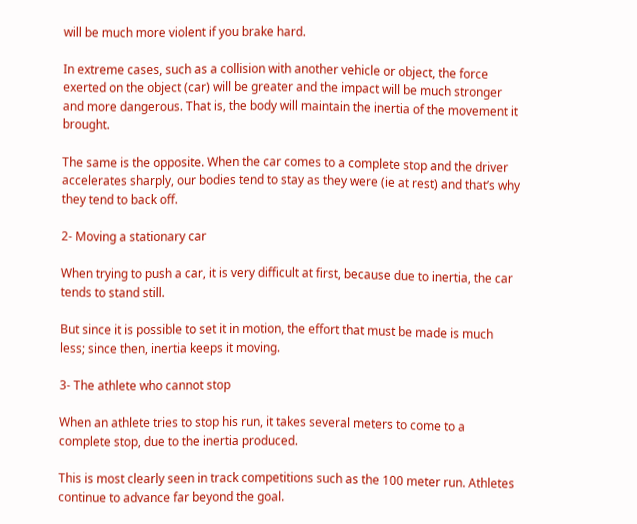will be much more violent if you brake hard.

In extreme cases, such as a collision with another vehicle or object, the force exerted on the object (car) will be greater and the impact will be much stronger and more dangerous. That is, the body will maintain the inertia of the movement it brought.

The same is the opposite. When the car comes to a complete stop and the driver accelerates sharply, our bodies tend to stay as they were (ie at rest) and that’s why they tend to back off.

2- Moving a stationary car

When trying to push a car, it is very difficult at first, because due to inertia, the car tends to stand still.

But since it is possible to set it in motion, the effort that must be made is much less; since then, inertia keeps it moving.

3- The athlete who cannot stop

When an athlete tries to stop his run, it takes several meters to come to a complete stop, due to the inertia produced.

This is most clearly seen in track competitions such as the 100 meter run. Athletes continue to advance far beyond the goal.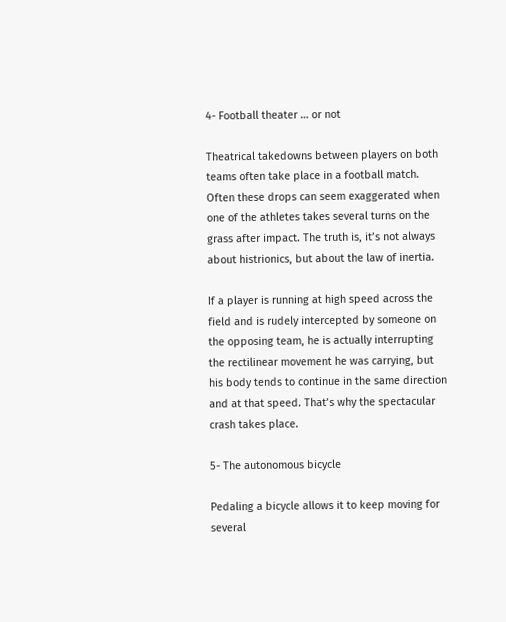4- Football theater … or not

Theatrical takedowns between players on both teams often take place in a football match. Often these drops can seem exaggerated when one of the athletes takes several turns on the grass after impact. The truth is, it’s not always about histrionics, but about the law of inertia.

If a player is running at high speed across the field and is rudely intercepted by someone on the opposing team, he is actually interrupting the rectilinear movement he was carrying, but his body tends to continue in the same direction and at that speed. That’s why the spectacular crash takes place.

5- The autonomous bicycle

Pedaling a bicycle allows it to keep moving for several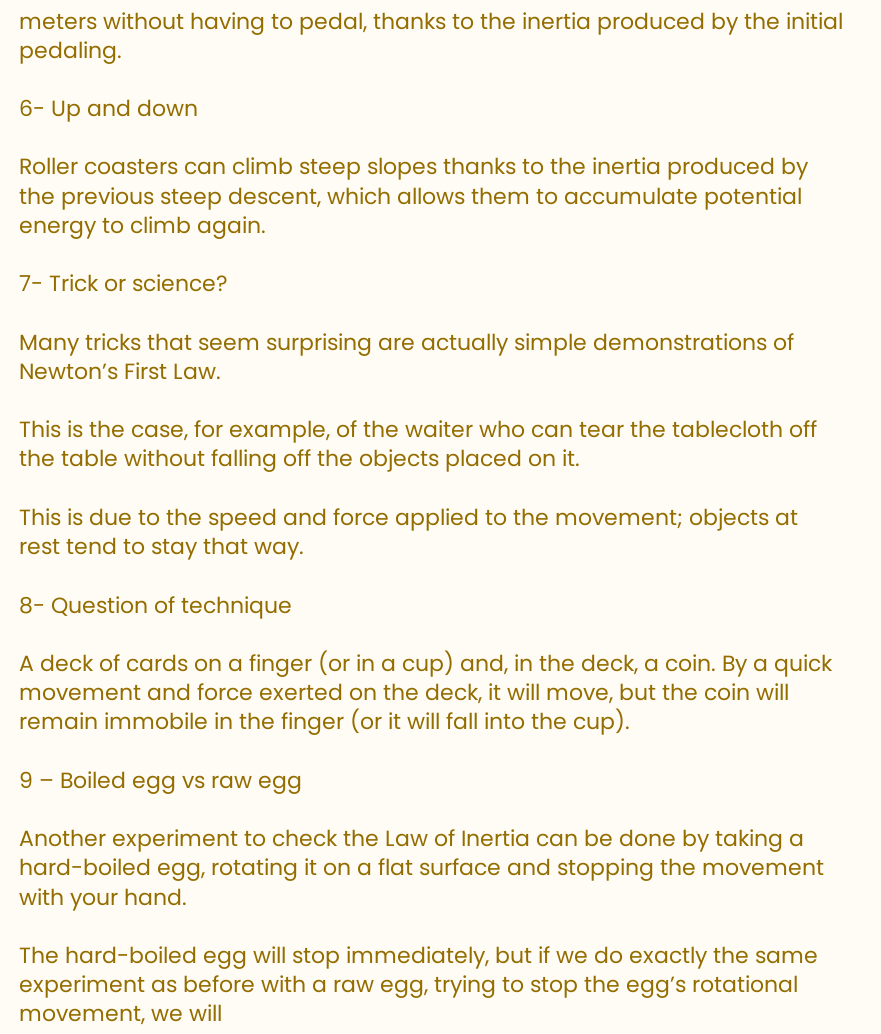meters without having to pedal, thanks to the inertia produced by the initial pedaling.

6- Up and down

Roller coasters can climb steep slopes thanks to the inertia produced by the previous steep descent, which allows them to accumulate potential energy to climb again.

7- Trick or science?

Many tricks that seem surprising are actually simple demonstrations of Newton’s First Law.

This is the case, for example, of the waiter who can tear the tablecloth off the table without falling off the objects placed on it.

This is due to the speed and force applied to the movement; objects at rest tend to stay that way.

8- Question of technique

A deck of cards on a finger (or in a cup) and, in the deck, a coin. By a quick movement and force exerted on the deck, it will move, but the coin will remain immobile in the finger (or it will fall into the cup).

9 – Boiled egg vs raw egg

Another experiment to check the Law of Inertia can be done by taking a hard-boiled egg, rotating it on a flat surface and stopping the movement with your hand.

The hard-boiled egg will stop immediately, but if we do exactly the same experiment as before with a raw egg, trying to stop the egg’s rotational movement, we will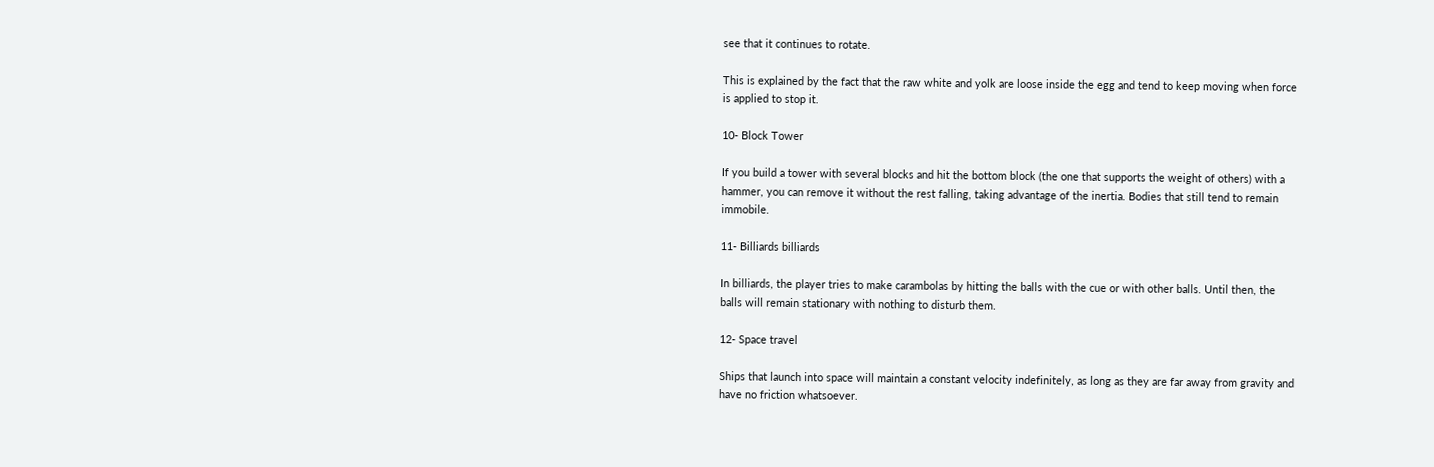see that it continues to rotate.

This is explained by the fact that the raw white and yolk are loose inside the egg and tend to keep moving when force is applied to stop it.

10- Block Tower

If you build a tower with several blocks and hit the bottom block (the one that supports the weight of others) with a hammer, you can remove it without the rest falling, taking advantage of the inertia. Bodies that still tend to remain immobile.

11- Billiards billiards

In billiards, the player tries to make carambolas by hitting the balls with the cue or with other balls. Until then, the balls will remain stationary with nothing to disturb them.

12- Space travel

Ships that launch into space will maintain a constant velocity indefinitely, as long as they are far away from gravity and have no friction whatsoever.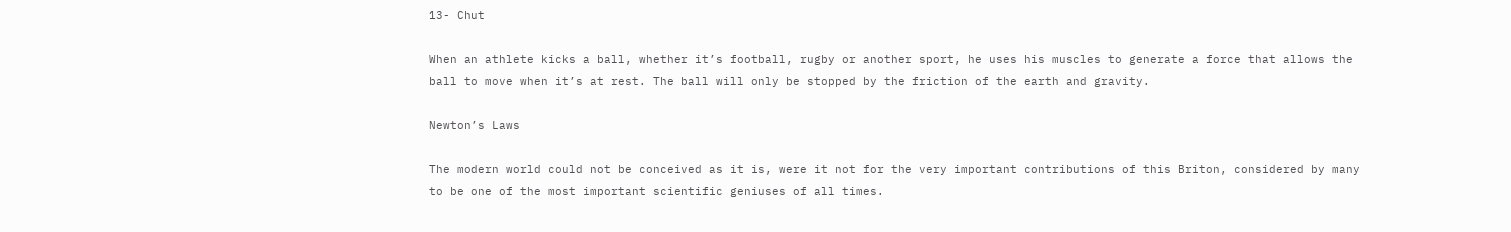13- Chut

When an athlete kicks a ball, whether it’s football, rugby or another sport, he uses his muscles to generate a force that allows the ball to move when it’s at rest. The ball will only be stopped by the friction of the earth and gravity.

Newton’s Laws

The modern world could not be conceived as it is, were it not for the very important contributions of this Briton, considered by many to be one of the most important scientific geniuses of all times.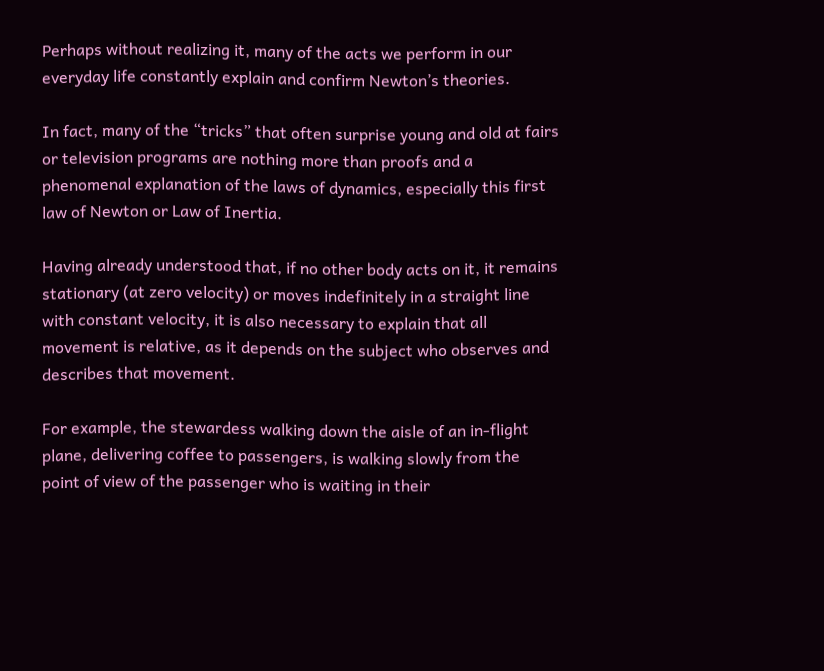Perhaps without realizing it, many of the acts we perform in our everyday life constantly explain and confirm Newton’s theories.

In fact, many of the “tricks” that often surprise young and old at fairs or television programs are nothing more than proofs and a phenomenal explanation of the laws of dynamics, especially this first law of Newton or Law of Inertia.

Having already understood that, if no other body acts on it, it remains stationary (at zero velocity) or moves indefinitely in a straight line with constant velocity, it is also necessary to explain that all movement is relative, as it depends on the subject who observes and describes that movement.

For example, the stewardess walking down the aisle of an in-flight plane, delivering coffee to passengers, is walking slowly from the point of view of the passenger who is waiting in their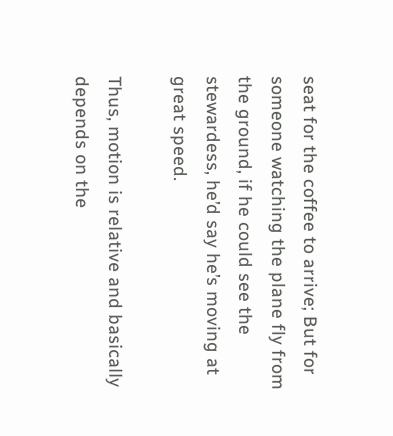seat for the coffee to arrive; But for someone watching the plane fly from the ground, if he could see the stewardess, he’d say he’s moving at great speed.

Thus, motion is relative and basically depends on the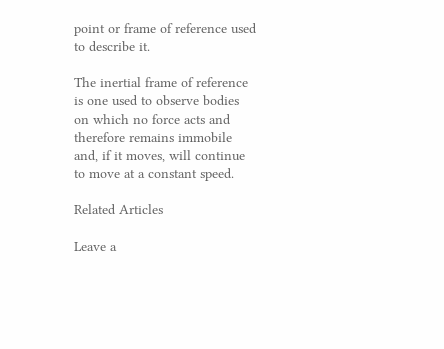point or frame of reference used to describe it.

The inertial frame of reference is one used to observe bodies on which no force acts and therefore remains immobile and, if it moves, will continue to move at a constant speed.

Related Articles

Leave a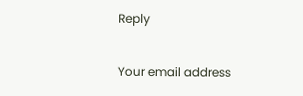Reply

Your email address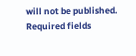will not be published. Required fields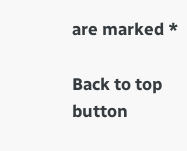are marked *

Back to top button